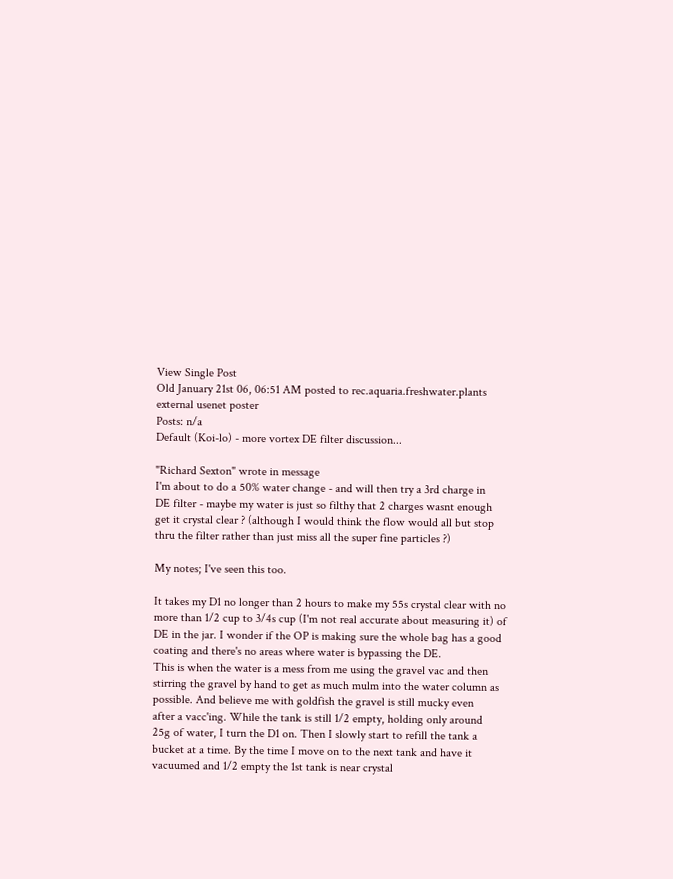View Single Post
Old January 21st 06, 06:51 AM posted to rec.aquaria.freshwater.plants
external usenet poster
Posts: n/a
Default (Koi-lo) - more vortex DE filter discussion...

"Richard Sexton" wrote in message
I'm about to do a 50% water change - and will then try a 3rd charge in
DE filter - maybe my water is just so filthy that 2 charges wasnt enough
get it crystal clear ? (although I would think the flow would all but stop
thru the filter rather than just miss all the super fine particles ?)

My notes; I've seen this too.

It takes my D1 no longer than 2 hours to make my 55s crystal clear with no
more than 1/2 cup to 3/4s cup (I'm not real accurate about measuring it) of
DE in the jar. I wonder if the OP is making sure the whole bag has a good
coating and there's no areas where water is bypassing the DE.
This is when the water is a mess from me using the gravel vac and then
stirring the gravel by hand to get as much mulm into the water column as
possible. And believe me with goldfish the gravel is still mucky even
after a vacc'ing. While the tank is still 1/2 empty, holding only around
25g of water, I turn the D1 on. Then I slowly start to refill the tank a
bucket at a time. By the time I move on to the next tank and have it
vacuumed and 1/2 empty the 1st tank is near crystal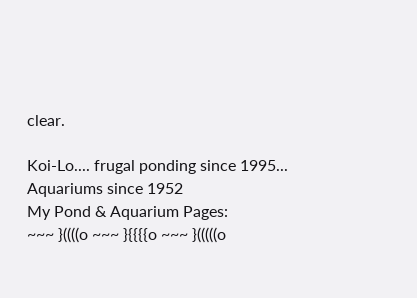clear.

Koi-Lo.... frugal ponding since 1995...
Aquariums since 1952
My Pond & Aquarium Pages:
~~~ }((((o ~~~ }{{{{o ~~~ }(((((o